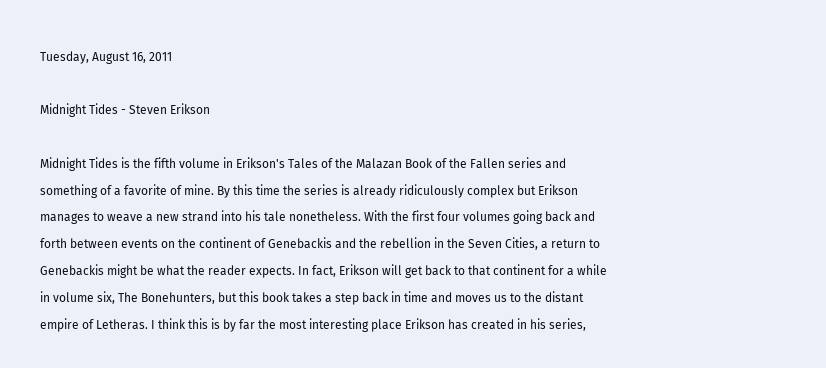Tuesday, August 16, 2011

Midnight Tides - Steven Erikson

Midnight Tides is the fifth volume in Erikson's Tales of the Malazan Book of the Fallen series and something of a favorite of mine. By this time the series is already ridiculously complex but Erikson manages to weave a new strand into his tale nonetheless. With the first four volumes going back and forth between events on the continent of Genebackis and the rebellion in the Seven Cities, a return to Genebackis might be what the reader expects. In fact, Erikson will get back to that continent for a while in volume six, The Bonehunters, but this book takes a step back in time and moves us to the distant empire of Letheras. I think this is by far the most interesting place Erikson has created in his series,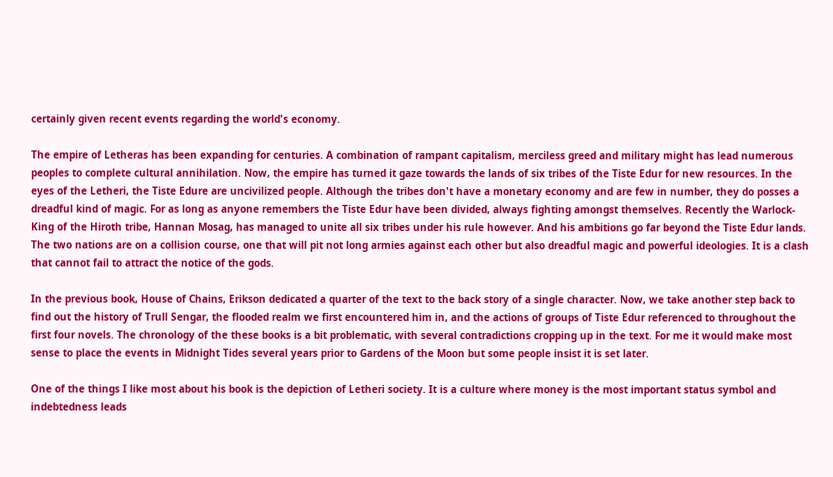certainly given recent events regarding the world's economy.

The empire of Letheras has been expanding for centuries. A combination of rampant capitalism, merciless greed and military might has lead numerous peoples to complete cultural annihilation. Now, the empire has turned it gaze towards the lands of six tribes of the Tiste Edur for new resources. In the eyes of the Letheri, the Tiste Edure are uncivilized people. Although the tribes don't have a monetary economy and are few in number, they do posses a dreadful kind of magic. For as long as anyone remembers the Tiste Edur have been divided, always fighting amongst themselves. Recently the Warlock-King of the Hiroth tribe, Hannan Mosag, has managed to unite all six tribes under his rule however. And his ambitions go far beyond the Tiste Edur lands. The two nations are on a collision course, one that will pit not long armies against each other but also dreadful magic and powerful ideologies. It is a clash that cannot fail to attract the notice of the gods.

In the previous book, House of Chains, Erikson dedicated a quarter of the text to the back story of a single character. Now, we take another step back to find out the history of Trull Sengar, the flooded realm we first encountered him in, and the actions of groups of Tiste Edur referenced to throughout the first four novels. The chronology of the these books is a bit problematic, with several contradictions cropping up in the text. For me it would make most sense to place the events in Midnight Tides several years prior to Gardens of the Moon but some people insist it is set later.

One of the things I like most about his book is the depiction of Letheri society. It is a culture where money is the most important status symbol and indebtedness leads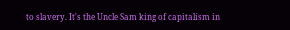to slavery. It's the Uncle Sam king of capitalism in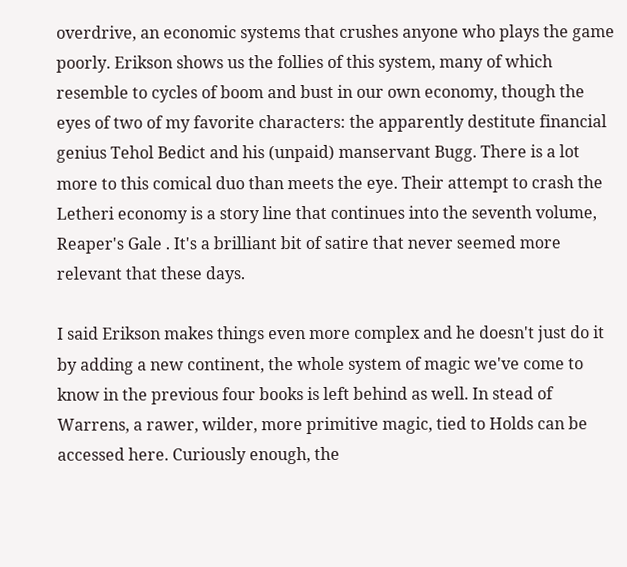overdrive, an economic systems that crushes anyone who plays the game poorly. Erikson shows us the follies of this system, many of which resemble to cycles of boom and bust in our own economy, though the eyes of two of my favorite characters: the apparently destitute financial genius Tehol Bedict and his (unpaid) manservant Bugg. There is a lot more to this comical duo than meets the eye. Their attempt to crash the Letheri economy is a story line that continues into the seventh volume, Reaper's Gale . It's a brilliant bit of satire that never seemed more relevant that these days.

I said Erikson makes things even more complex and he doesn't just do it by adding a new continent, the whole system of magic we've come to know in the previous four books is left behind as well. In stead of Warrens, a rawer, wilder, more primitive magic, tied to Holds can be accessed here. Curiously enough, the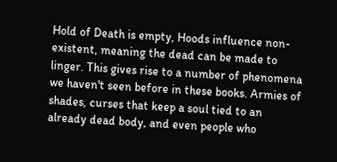Hold of Death is empty, Hoods influence non-existent, meaning the dead can be made to linger. This gives rise to a number of phenomena we haven't seen before in these books. Armies of shades, curses that keep a soul tied to an already dead body, and even people who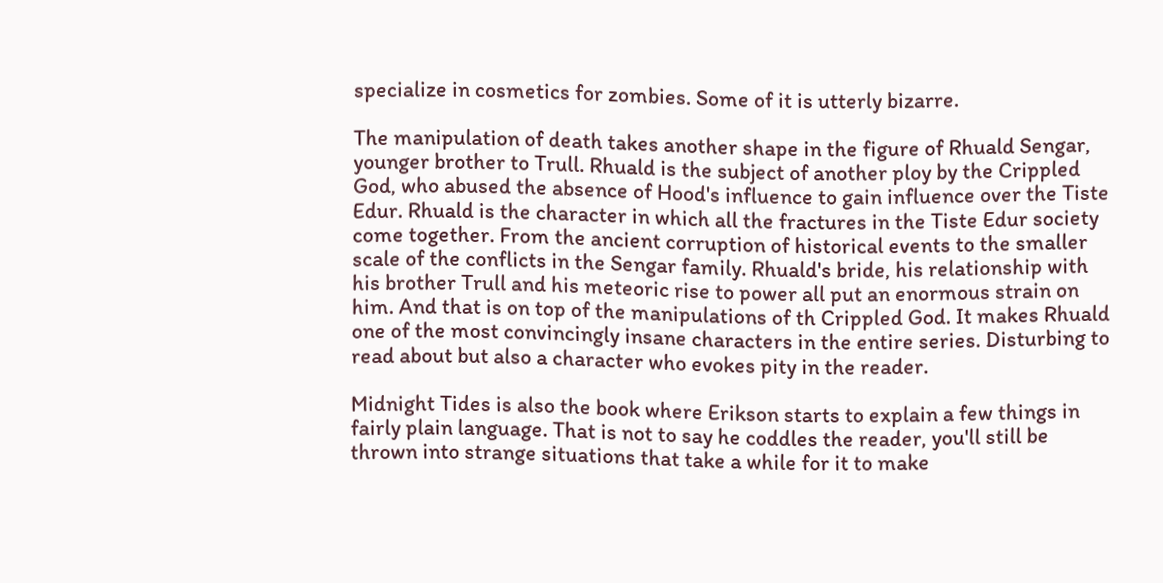specialize in cosmetics for zombies. Some of it is utterly bizarre.

The manipulation of death takes another shape in the figure of Rhuald Sengar, younger brother to Trull. Rhuald is the subject of another ploy by the Crippled God, who abused the absence of Hood's influence to gain influence over the Tiste Edur. Rhuald is the character in which all the fractures in the Tiste Edur society come together. From the ancient corruption of historical events to the smaller scale of the conflicts in the Sengar family. Rhuald's bride, his relationship with his brother Trull and his meteoric rise to power all put an enormous strain on him. And that is on top of the manipulations of th Crippled God. It makes Rhuald one of the most convincingly insane characters in the entire series. Disturbing to read about but also a character who evokes pity in the reader.

Midnight Tides is also the book where Erikson starts to explain a few things in fairly plain language. That is not to say he coddles the reader, you'll still be thrown into strange situations that take a while for it to make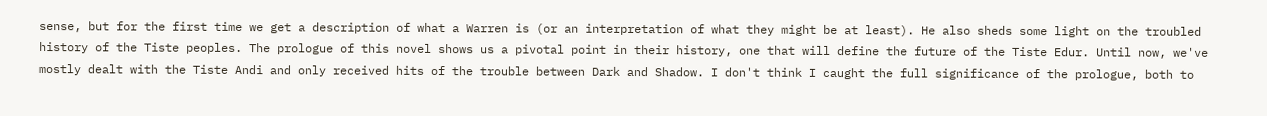sense, but for the first time we get a description of what a Warren is (or an interpretation of what they might be at least). He also sheds some light on the troubled history of the Tiste peoples. The prologue of this novel shows us a pivotal point in their history, one that will define the future of the Tiste Edur. Until now, we've mostly dealt with the Tiste Andi and only received hits of the trouble between Dark and Shadow. I don't think I caught the full significance of the prologue, both to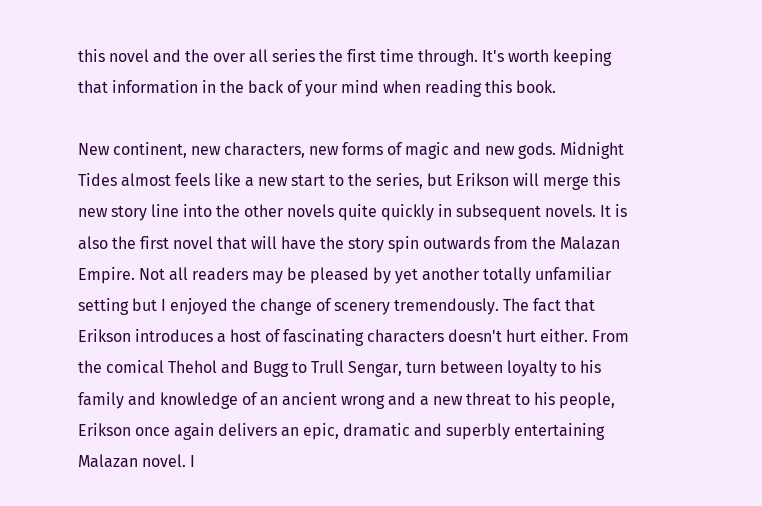this novel and the over all series the first time through. It's worth keeping that information in the back of your mind when reading this book.

New continent, new characters, new forms of magic and new gods. Midnight Tides almost feels like a new start to the series, but Erikson will merge this new story line into the other novels quite quickly in subsequent novels. It is also the first novel that will have the story spin outwards from the Malazan Empire. Not all readers may be pleased by yet another totally unfamiliar setting but I enjoyed the change of scenery tremendously. The fact that Erikson introduces a host of fascinating characters doesn't hurt either. From the comical Thehol and Bugg to Trull Sengar, turn between loyalty to his family and knowledge of an ancient wrong and a new threat to his people, Erikson once again delivers an epic, dramatic and superbly entertaining Malazan novel. I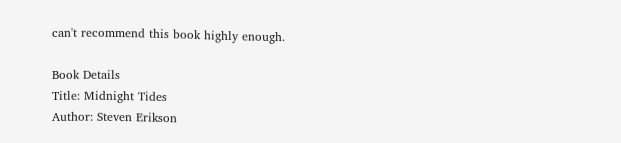can't recommend this book highly enough.

Book Details
Title: Midnight Tides
Author: Steven Erikson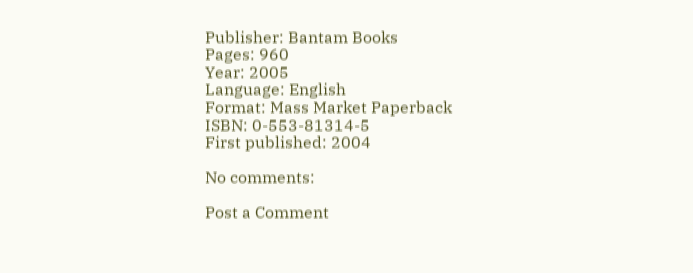Publisher: Bantam Books
Pages: 960
Year: 2005
Language: English
Format: Mass Market Paperback
ISBN: 0-553-81314-5
First published: 2004

No comments:

Post a Comment